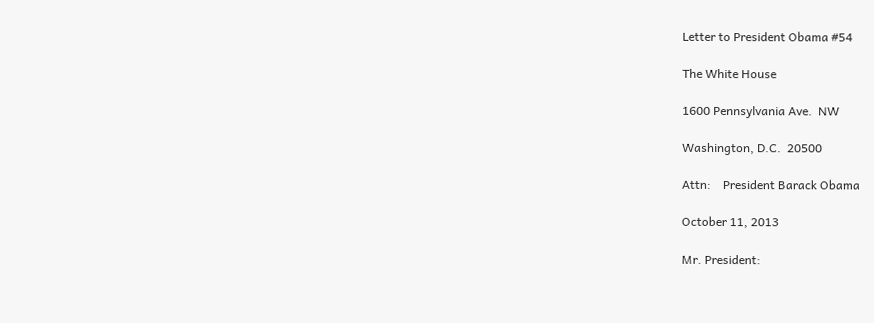Letter to President Obama #54

The White House

1600 Pennsylvania Ave.  NW

Washington, D.C.  20500

Attn:    President Barack Obama

October 11, 2013

Mr. President: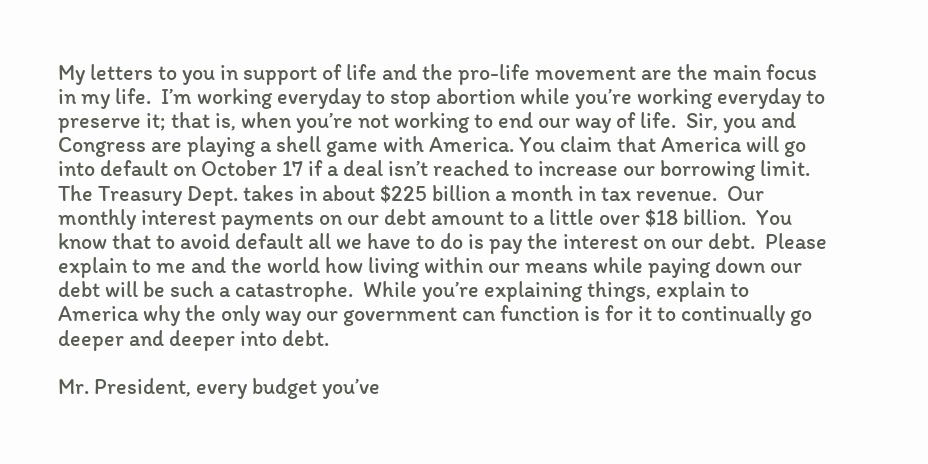My letters to you in support of life and the pro-life movement are the main focus in my life.  I’m working everyday to stop abortion while you’re working everyday to preserve it; that is, when you’re not working to end our way of life.  Sir, you and Congress are playing a shell game with America. You claim that America will go into default on October 17 if a deal isn’t reached to increase our borrowing limit.  The Treasury Dept. takes in about $225 billion a month in tax revenue.  Our monthly interest payments on our debt amount to a little over $18 billion.  You know that to avoid default all we have to do is pay the interest on our debt.  Please explain to me and the world how living within our means while paying down our debt will be such a catastrophe.  While you’re explaining things, explain to America why the only way our government can function is for it to continually go deeper and deeper into debt.

Mr. President, every budget you’ve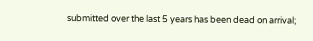submitted over the last 5 years has been dead on arrival;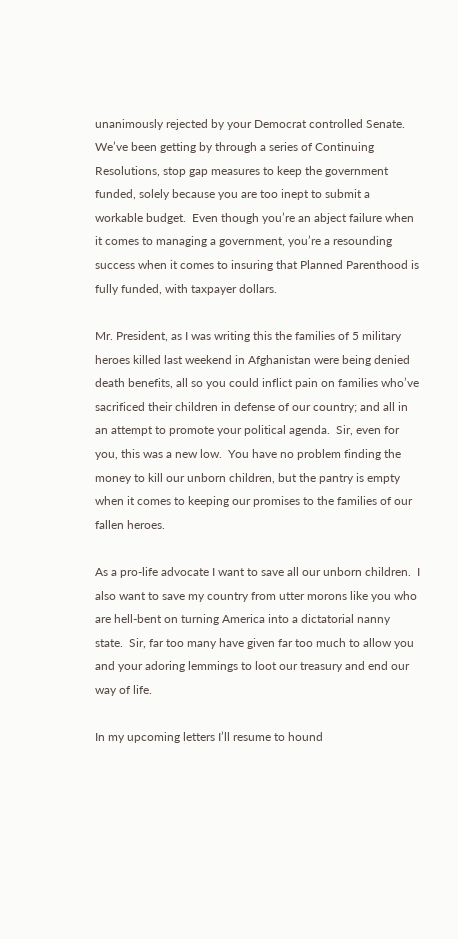unanimously rejected by your Democrat controlled Senate.  We’ve been getting by through a series of Continuing Resolutions, stop gap measures to keep the government funded, solely because you are too inept to submit a workable budget.  Even though you’re an abject failure when it comes to managing a government, you’re a resounding success when it comes to insuring that Planned Parenthood is fully funded, with taxpayer dollars.

Mr. President, as I was writing this the families of 5 military heroes killed last weekend in Afghanistan were being denied death benefits, all so you could inflict pain on families who’ve sacrificed their children in defense of our country; and all in an attempt to promote your political agenda.  Sir, even for you, this was a new low.  You have no problem finding the money to kill our unborn children, but the pantry is empty when it comes to keeping our promises to the families of our fallen heroes.

As a pro-life advocate I want to save all our unborn children.  I also want to save my country from utter morons like you who are hell-bent on turning America into a dictatorial nanny state.  Sir, far too many have given far too much to allow you and your adoring lemmings to loot our treasury and end our way of life.

In my upcoming letters I’ll resume to hound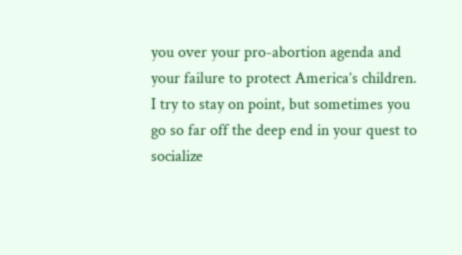you over your pro-abortion agenda and your failure to protect America’s children.  I try to stay on point, but sometimes you go so far off the deep end in your quest to socialize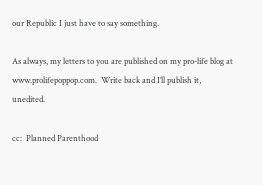our Republic I just have to say something.

As always, my letters to you are published on my pro-life blog at www.prolifepoppop.com.  Write back and I’ll publish it, unedited.

cc:  Planned Parenthood